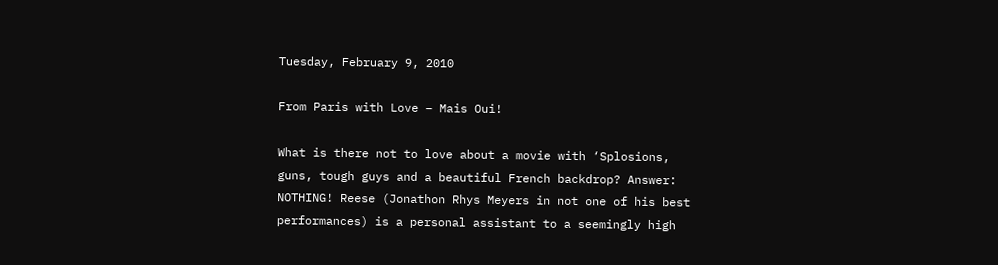Tuesday, February 9, 2010

From Paris with Love – Mais Oui!

What is there not to love about a movie with ‘Splosions, guns, tough guys and a beautiful French backdrop? Answer: NOTHING! Reese (Jonathon Rhys Meyers in not one of his best performances) is a personal assistant to a seemingly high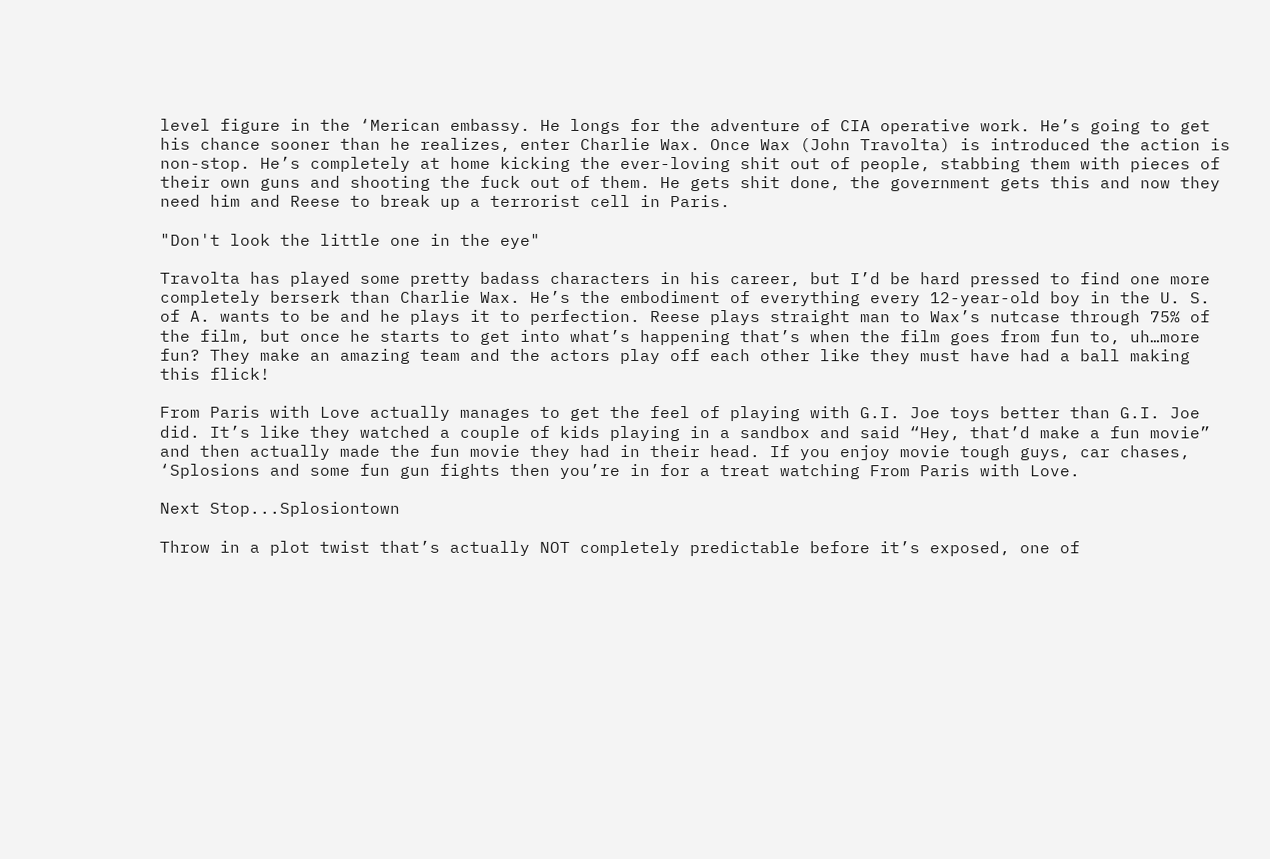level figure in the ‘Merican embassy. He longs for the adventure of CIA operative work. He’s going to get his chance sooner than he realizes, enter Charlie Wax. Once Wax (John Travolta) is introduced the action is non-stop. He’s completely at home kicking the ever-loving shit out of people, stabbing them with pieces of their own guns and shooting the fuck out of them. He gets shit done, the government gets this and now they need him and Reese to break up a terrorist cell in Paris.

"Don't look the little one in the eye"

Travolta has played some pretty badass characters in his career, but I’d be hard pressed to find one more completely berserk than Charlie Wax. He’s the embodiment of everything every 12-year-old boy in the U. S. of A. wants to be and he plays it to perfection. Reese plays straight man to Wax’s nutcase through 75% of the film, but once he starts to get into what’s happening that’s when the film goes from fun to, uh…more fun? They make an amazing team and the actors play off each other like they must have had a ball making this flick!

From Paris with Love actually manages to get the feel of playing with G.I. Joe toys better than G.I. Joe did. It’s like they watched a couple of kids playing in a sandbox and said “Hey, that’d make a fun movie” and then actually made the fun movie they had in their head. If you enjoy movie tough guys, car chases, ‘Splosions and some fun gun fights then you’re in for a treat watching From Paris with Love.

Next Stop...Splosiontown

Throw in a plot twist that’s actually NOT completely predictable before it’s exposed, one of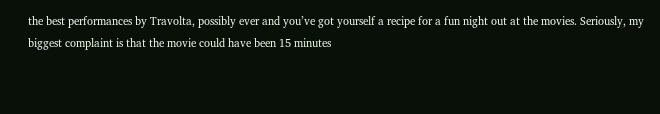the best performances by Travolta, possibly ever and you’ve got yourself a recipe for a fun night out at the movies. Seriously, my biggest complaint is that the movie could have been 15 minutes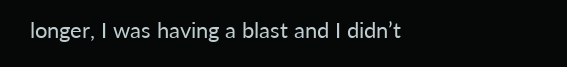longer, I was having a blast and I didn’t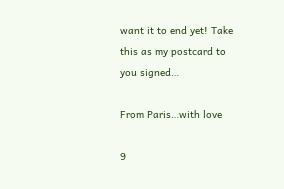want it to end yet! Take this as my postcard to you signed…

From Paris…with love

9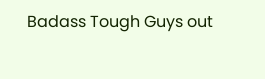Badass Tough Guys out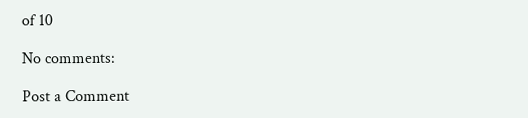of 10

No comments:

Post a Comment